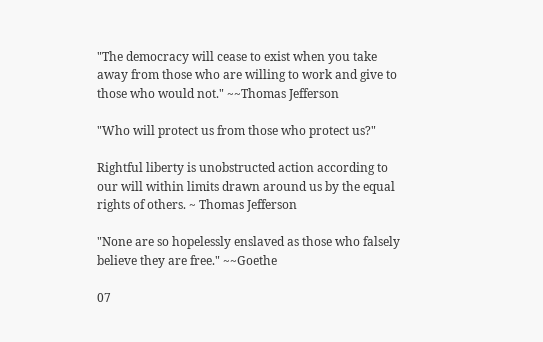"The democracy will cease to exist when you take away from those who are willing to work and give to those who would not." ~~Thomas Jefferson

"Who will protect us from those who protect us?"

Rightful liberty is unobstructed action according to our will within limits drawn around us by the equal rights of others. ~ Thomas Jefferson

"None are so hopelessly enslaved as those who falsely believe they are free." ~~Goethe

07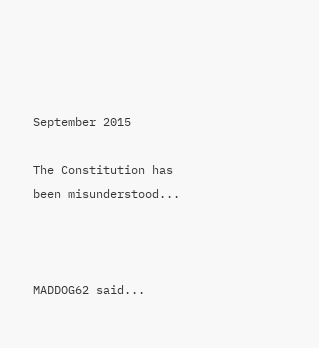September 2015

The Constitution has been misunderstood...



MADDOG62 said...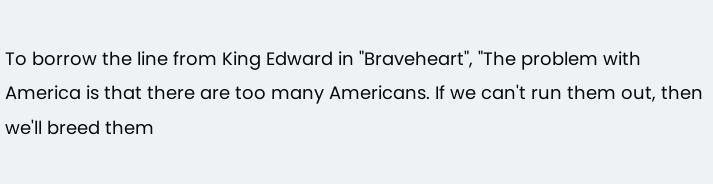To borrow the line from King Edward in "Braveheart", "The problem with America is that there are too many Americans. If we can't run them out, then we'll breed them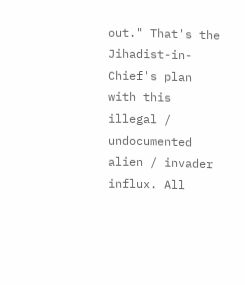out." That's the Jihadist-in-Chief's plan with this illegal / undocumented alien / invader influx. All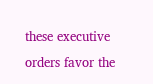these executive orders favor the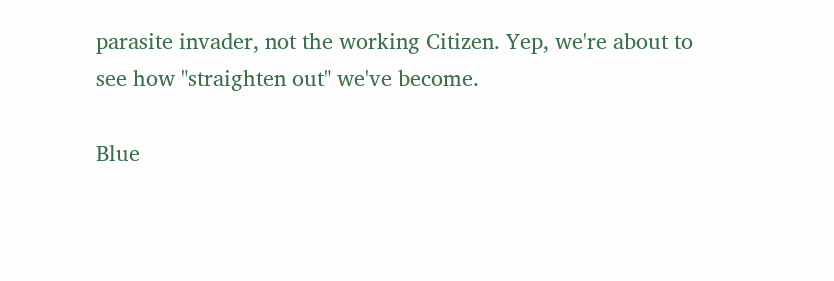parasite invader, not the working Citizen. Yep, we're about to see how "straighten out" we've become.

Blue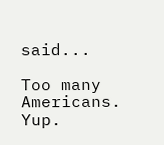said...

Too many Americans. Yup.